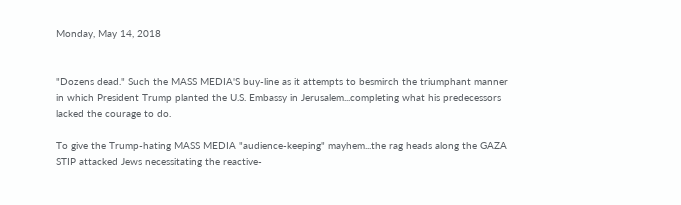Monday, May 14, 2018


"Dozens dead." Such the MASS MEDIA'S buy-line as it attempts to besmirch the triumphant manner in which President Trump planted the U.S. Embassy in Jerusalem...completing what his predecessors lacked the courage to do.

To give the Trump-hating MASS MEDIA "audience-keeping" mayhem...the rag heads along the GAZA STIP attacked Jews necessitating the reactive-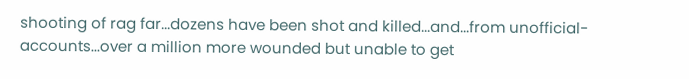shooting of rag far...dozens have been shot and killed...and...from unofficial-accounts...over a million more wounded but unable to get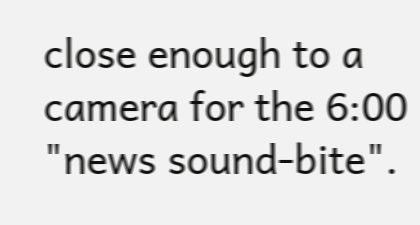close enough to a camera for the 6:00 "news sound-bite".